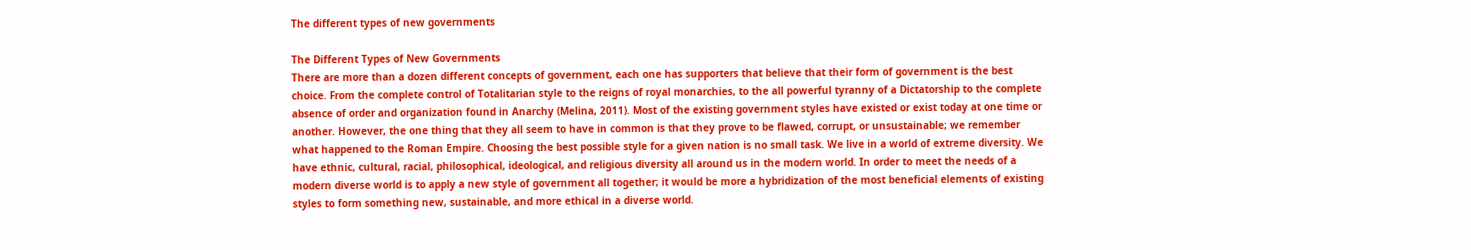The different types of new governments

The Different Types of New Governments
There are more than a dozen different concepts of government, each one has supporters that believe that their form of government is the best choice. From the complete control of Totalitarian style to the reigns of royal monarchies, to the all powerful tyranny of a Dictatorship to the complete absence of order and organization found in Anarchy (Melina, 2011). Most of the existing government styles have existed or exist today at one time or another. However, the one thing that they all seem to have in common is that they prove to be flawed, corrupt, or unsustainable; we remember what happened to the Roman Empire. Choosing the best possible style for a given nation is no small task. We live in a world of extreme diversity. We have ethnic, cultural, racial, philosophical, ideological, and religious diversity all around us in the modern world. In order to meet the needs of a modern diverse world is to apply a new style of government all together; it would be more a hybridization of the most beneficial elements of existing styles to form something new, sustainable, and more ethical in a diverse world.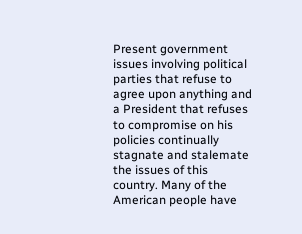Present government issues involving political parties that refuse to agree upon anything and a President that refuses to compromise on his policies continually stagnate and stalemate the issues of this country. Many of the American people have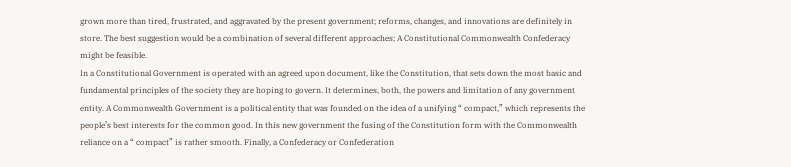grown more than tired, frustrated, and aggravated by the present government; reforms, changes, and innovations are definitely in store. The best suggestion would be a combination of several different approaches; A Constitutional Commonwealth Confederacy might be feasible.
In a Constitutional Government is operated with an agreed upon document, like the Constitution, that sets down the most basic and fundamental principles of the society they are hoping to govern. It determines, both, the powers and limitation of any government entity. A Commonwealth Government is a political entity that was founded on the idea of a unifying “ compact,” which represents the people’s best interests for the common good. In this new government the fusing of the Constitution form with the Commonwealth reliance on a “ compact” is rather smooth. Finally, a Confederacy or Confederation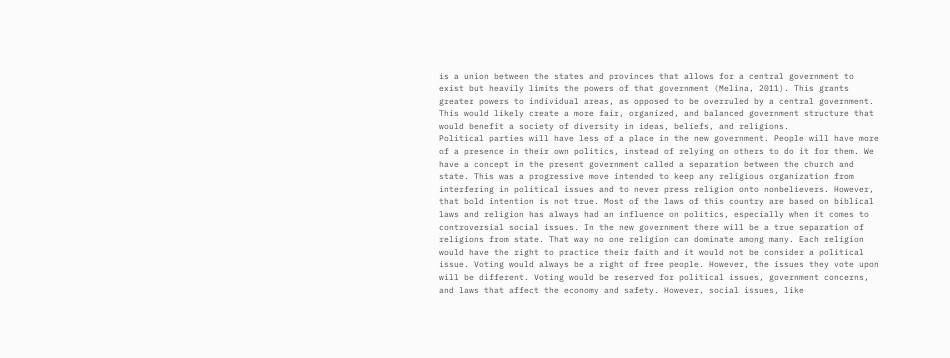is a union between the states and provinces that allows for a central government to exist but heavily limits the powers of that government (Melina, 2011). This grants greater powers to individual areas, as opposed to be overruled by a central government. This would likely create a more fair, organized, and balanced government structure that would benefit a society of diversity in ideas, beliefs, and religions.
Political parties will have less of a place in the new government. People will have more of a presence in their own politics, instead of relying on others to do it for them. We have a concept in the present government called a separation between the church and state. This was a progressive move intended to keep any religious organization from interfering in political issues and to never press religion onto nonbelievers. However, that bold intention is not true. Most of the laws of this country are based on biblical laws and religion has always had an influence on politics, especially when it comes to controversial social issues. In the new government there will be a true separation of religions from state. That way no one religion can dominate among many. Each religion would have the right to practice their faith and it would not be consider a political issue. Voting would always be a right of free people. However, the issues they vote upon will be different. Voting would be reserved for political issues, government concerns, and laws that affect the economy and safety. However, social issues, like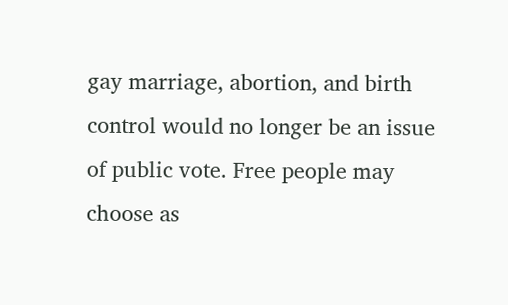gay marriage, abortion, and birth control would no longer be an issue of public vote. Free people may choose as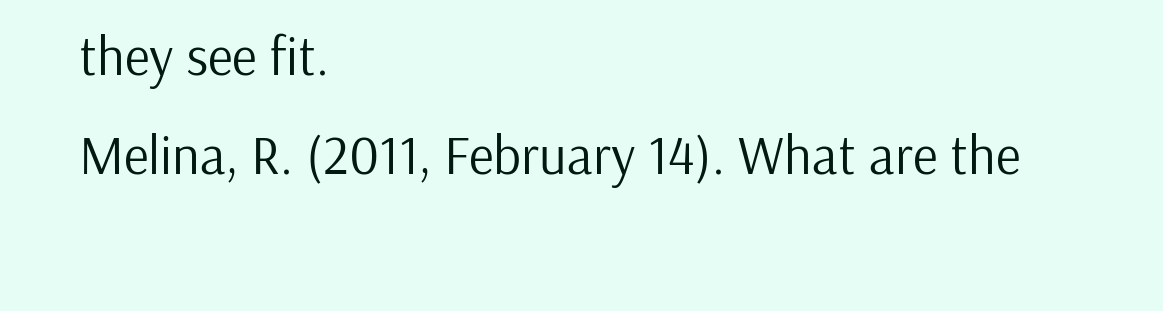they see fit.
Melina, R. (2011, February 14). What are the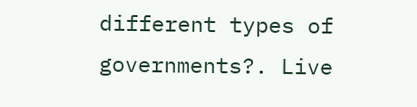different types of governments?. Live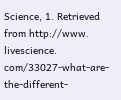Science, 1. Retrieved from http://www. livescience. com/33027-what-are-the-different-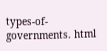types-of-governments. html